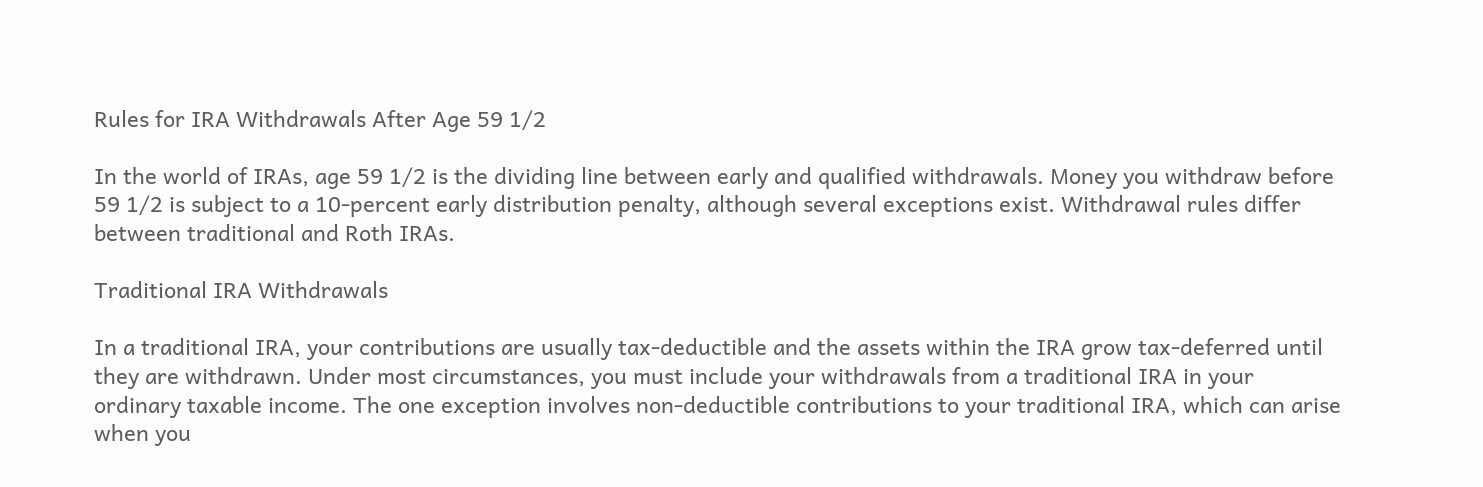Rules for IRA Withdrawals After Age 59 1/2

In the world of IRAs, age 59 1/2 is the dividing line between early and qualified withdrawals. Money you withdraw before 59 1/2 is subject to a 10-percent early distribution penalty, although several exceptions exist. Withdrawal rules differ between traditional and Roth IRAs.

Traditional IRA Withdrawals

In a traditional IRA, your contributions are usually tax-deductible and the assets within the IRA grow tax-deferred until they are withdrawn. Under most circumstances, you must include your withdrawals from a traditional IRA in your ordinary taxable income. The one exception involves non-deductible contributions to your traditional IRA, which can arise when you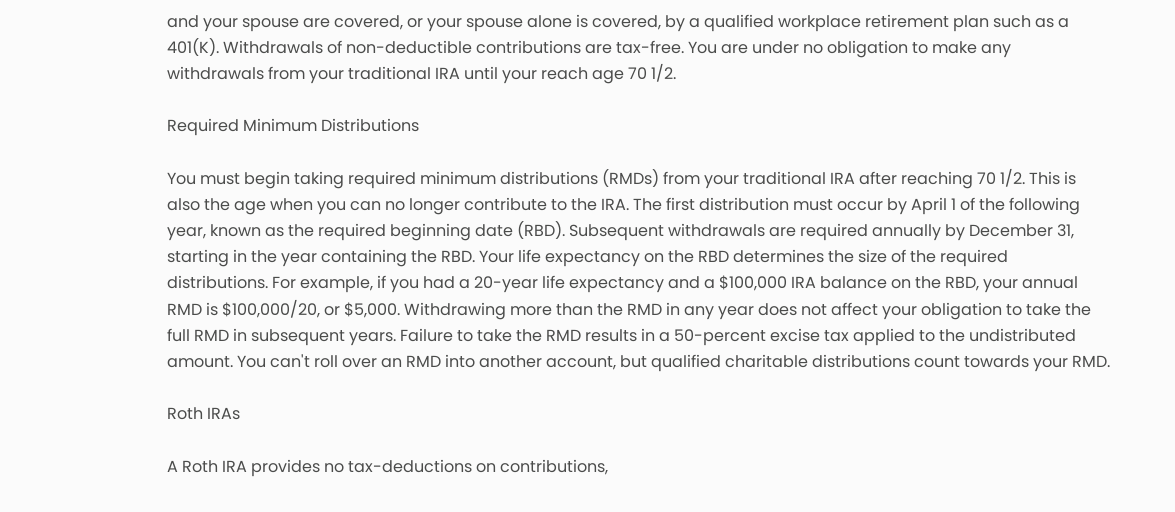and your spouse are covered, or your spouse alone is covered, by a qualified workplace retirement plan such as a 401(K). Withdrawals of non-deductible contributions are tax-free. You are under no obligation to make any withdrawals from your traditional IRA until your reach age 70 1/2.

Required Minimum Distributions

You must begin taking required minimum distributions (RMDs) from your traditional IRA after reaching 70 1/2. This is also the age when you can no longer contribute to the IRA. The first distribution must occur by April 1 of the following year, known as the required beginning date (RBD). Subsequent withdrawals are required annually by December 31, starting in the year containing the RBD. Your life expectancy on the RBD determines the size of the required distributions. For example, if you had a 20-year life expectancy and a $100,000 IRA balance on the RBD, your annual RMD is $100,000/20, or $5,000. Withdrawing more than the RMD in any year does not affect your obligation to take the full RMD in subsequent years. Failure to take the RMD results in a 50-percent excise tax applied to the undistributed amount. You can't roll over an RMD into another account, but qualified charitable distributions count towards your RMD.

Roth IRAs

A Roth IRA provides no tax-deductions on contributions,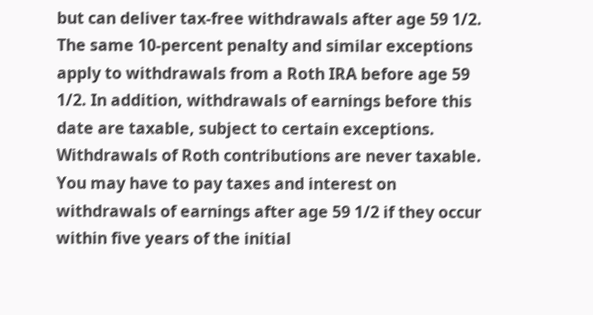but can deliver tax-free withdrawals after age 59 1/2. The same 10-percent penalty and similar exceptions apply to withdrawals from a Roth IRA before age 59 1/2. In addition, withdrawals of earnings before this date are taxable, subject to certain exceptions. Withdrawals of Roth contributions are never taxable. You may have to pay taxes and interest on withdrawals of earnings after age 59 1/2 if they occur within five years of the initial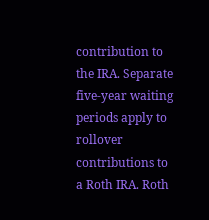contribution to the IRA. Separate five-year waiting periods apply to rollover contributions to a Roth IRA. Roth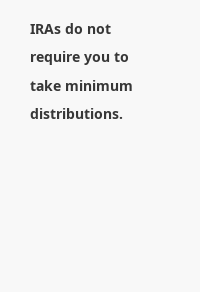IRAs do not require you to take minimum distributions.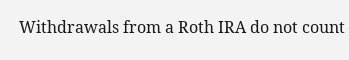Withdrawals from a Roth IRA do not count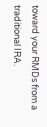toward your RMDs from a traditional IRA.